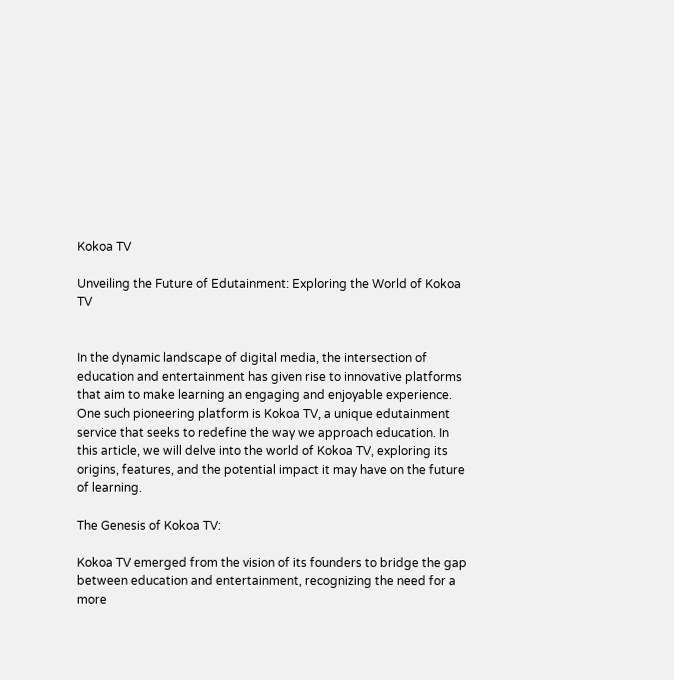Kokoa TV

Unveiling the Future of Edutainment: Exploring the World of Kokoa TV


In the dynamic landscape of digital media, the intersection of education and entertainment has given rise to innovative platforms that aim to make learning an engaging and enjoyable experience. One such pioneering platform is Kokoa TV, a unique edutainment service that seeks to redefine the way we approach education. In this article, we will delve into the world of Kokoa TV, exploring its origins, features, and the potential impact it may have on the future of learning.

The Genesis of Kokoa TV:

Kokoa TV emerged from the vision of its founders to bridge the gap between education and entertainment, recognizing the need for a more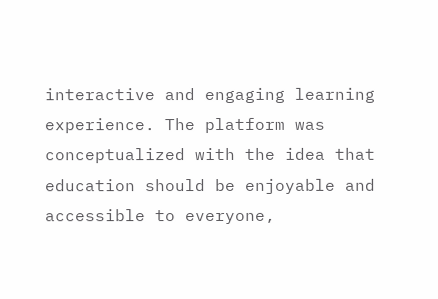interactive and engaging learning experience. The platform was conceptualized with the idea that education should be enjoyable and accessible to everyone,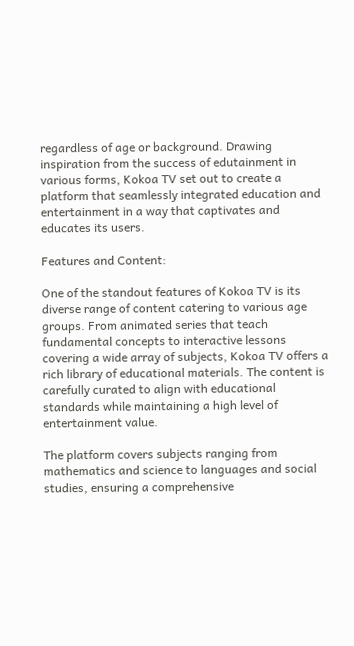regardless of age or background. Drawing inspiration from the success of edutainment in various forms, Kokoa TV set out to create a platform that seamlessly integrated education and entertainment in a way that captivates and educates its users.

Features and Content:

One of the standout features of Kokoa TV is its diverse range of content catering to various age groups. From animated series that teach fundamental concepts to interactive lessons covering a wide array of subjects, Kokoa TV offers a rich library of educational materials. The content is carefully curated to align with educational standards while maintaining a high level of entertainment value.

The platform covers subjects ranging from mathematics and science to languages and social studies, ensuring a comprehensive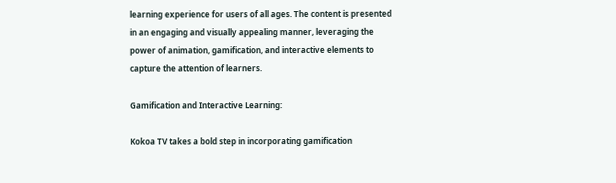learning experience for users of all ages. The content is presented in an engaging and visually appealing manner, leveraging the power of animation, gamification, and interactive elements to capture the attention of learners.

Gamification and Interactive Learning:

Kokoa TV takes a bold step in incorporating gamification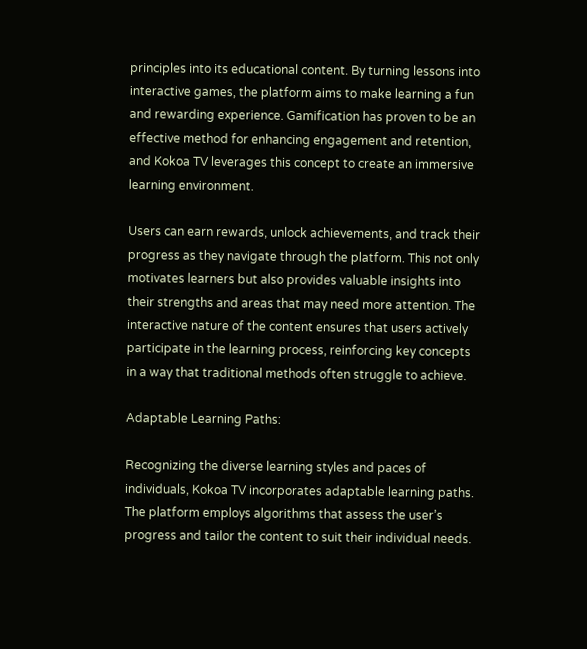principles into its educational content. By turning lessons into interactive games, the platform aims to make learning a fun and rewarding experience. Gamification has proven to be an effective method for enhancing engagement and retention, and Kokoa TV leverages this concept to create an immersive learning environment.

Users can earn rewards, unlock achievements, and track their progress as they navigate through the platform. This not only motivates learners but also provides valuable insights into their strengths and areas that may need more attention. The interactive nature of the content ensures that users actively participate in the learning process, reinforcing key concepts in a way that traditional methods often struggle to achieve.

Adaptable Learning Paths:

Recognizing the diverse learning styles and paces of individuals, Kokoa TV incorporates adaptable learning paths. The platform employs algorithms that assess the user’s progress and tailor the content to suit their individual needs.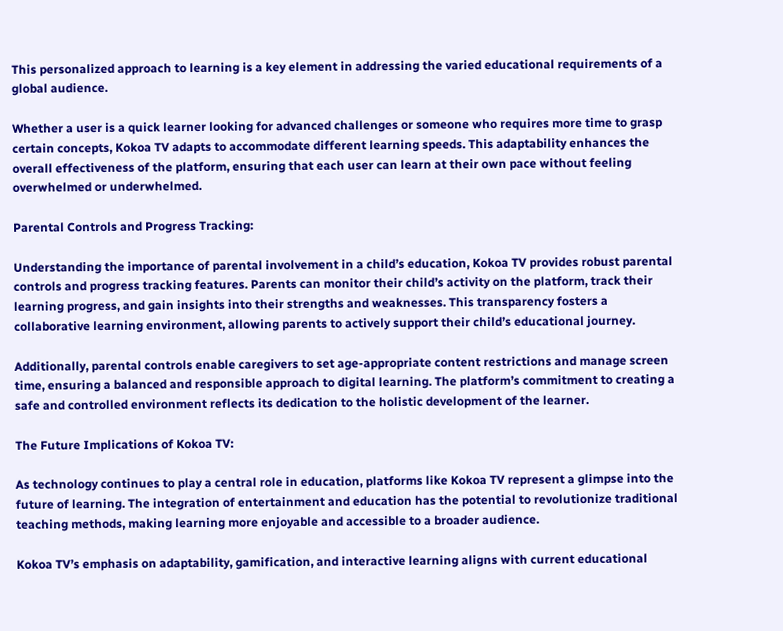This personalized approach to learning is a key element in addressing the varied educational requirements of a global audience.

Whether a user is a quick learner looking for advanced challenges or someone who requires more time to grasp certain concepts, Kokoa TV adapts to accommodate different learning speeds. This adaptability enhances the overall effectiveness of the platform, ensuring that each user can learn at their own pace without feeling overwhelmed or underwhelmed.

Parental Controls and Progress Tracking:

Understanding the importance of parental involvement in a child’s education, Kokoa TV provides robust parental controls and progress tracking features. Parents can monitor their child’s activity on the platform, track their learning progress, and gain insights into their strengths and weaknesses. This transparency fosters a collaborative learning environment, allowing parents to actively support their child’s educational journey.

Additionally, parental controls enable caregivers to set age-appropriate content restrictions and manage screen time, ensuring a balanced and responsible approach to digital learning. The platform’s commitment to creating a safe and controlled environment reflects its dedication to the holistic development of the learner.

The Future Implications of Kokoa TV:

As technology continues to play a central role in education, platforms like Kokoa TV represent a glimpse into the future of learning. The integration of entertainment and education has the potential to revolutionize traditional teaching methods, making learning more enjoyable and accessible to a broader audience.

Kokoa TV’s emphasis on adaptability, gamification, and interactive learning aligns with current educational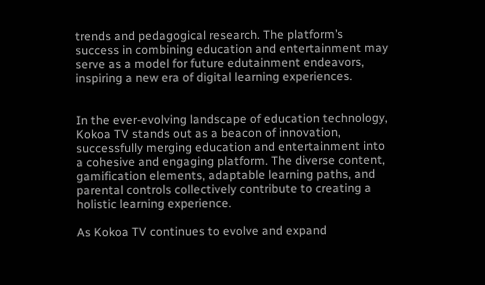trends and pedagogical research. The platform’s success in combining education and entertainment may serve as a model for future edutainment endeavors, inspiring a new era of digital learning experiences.


In the ever-evolving landscape of education technology, Kokoa TV stands out as a beacon of innovation, successfully merging education and entertainment into a cohesive and engaging platform. The diverse content, gamification elements, adaptable learning paths, and parental controls collectively contribute to creating a holistic learning experience.

As Kokoa TV continues to evolve and expand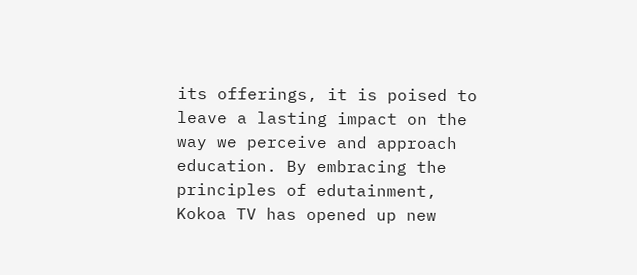its offerings, it is poised to leave a lasting impact on the way we perceive and approach education. By embracing the principles of edutainment, Kokoa TV has opened up new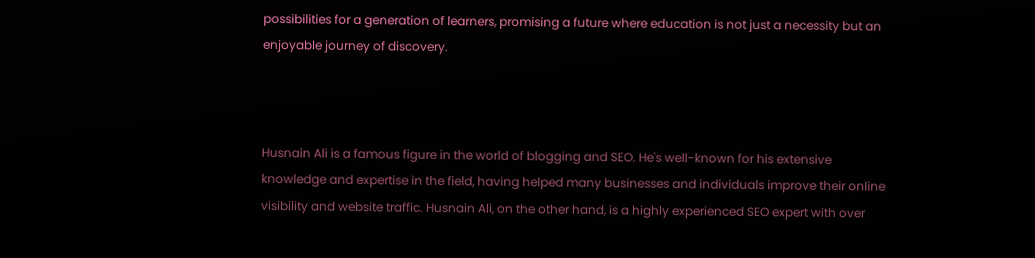possibilities for a generation of learners, promising a future where education is not just a necessity but an enjoyable journey of discovery.



Husnain Ali is a famous figure in the world of blogging and SEO. He's well-known for his extensive knowledge and expertise in the field, having helped many businesses and individuals improve their online visibility and website traffic. Husnain Ali, on the other hand, is a highly experienced SEO expert with over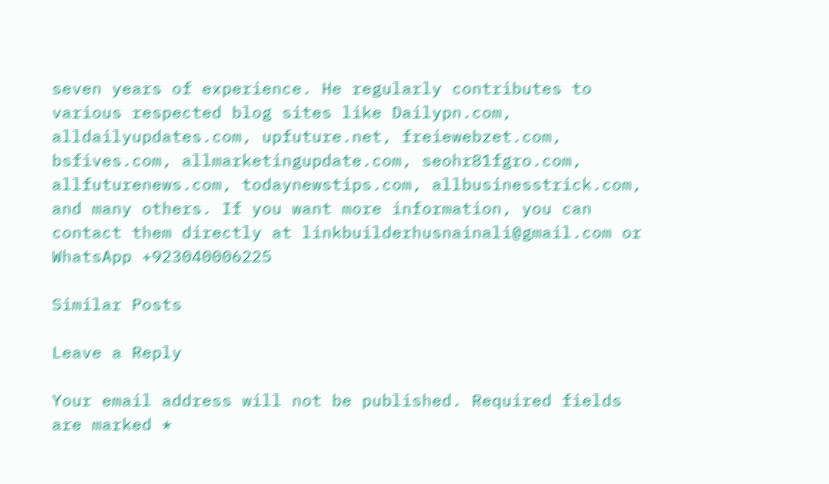seven years of experience. He regularly contributes to various respected blog sites like Dailypn.com, alldailyupdates.com, upfuture.net, freiewebzet.com, bsfives.com, allmarketingupdate.com, seohr81fgro.com, allfuturenews.com, todaynewstips.com, allbusinesstrick.com, and many others. If you want more information, you can contact them directly at linkbuilderhusnainali@gmail.com or WhatsApp +923040006225

Similar Posts

Leave a Reply

Your email address will not be published. Required fields are marked *